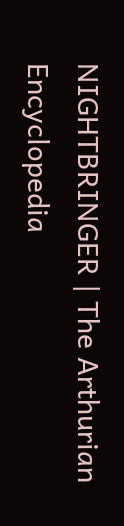NIGHTBRINGER | The Arthurian Encyclopedia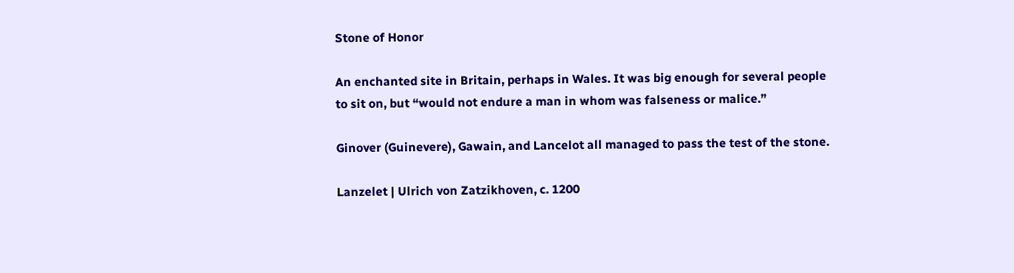Stone of Honor

An enchanted site in Britain, perhaps in Wales. It was big enough for several people to sit on, but “would not endure a man in whom was falseness or malice.”

Ginover (Guinevere), Gawain, and Lancelot all managed to pass the test of the stone.

Lanzelet | Ulrich von Zatzikhoven, c. 1200